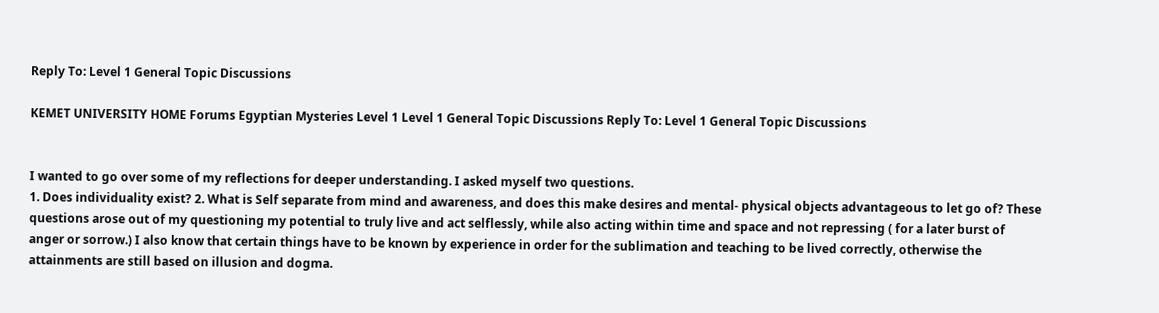Reply To: Level 1 General Topic Discussions

KEMET UNIVERSITY HOME Forums Egyptian Mysteries Level 1 Level 1 General Topic Discussions Reply To: Level 1 General Topic Discussions


I wanted to go over some of my reflections for deeper understanding. I asked myself two questions.
1. Does individuality exist? 2. What is Self separate from mind and awareness, and does this make desires and mental- physical objects advantageous to let go of? These questions arose out of my questioning my potential to truly live and act selflessly, while also acting within time and space and not repressing ( for a later burst of anger or sorrow.) I also know that certain things have to be known by experience in order for the sublimation and teaching to be lived correctly, otherwise the attainments are still based on illusion and dogma.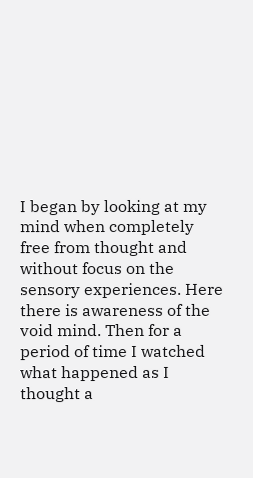I began by looking at my mind when completely free from thought and without focus on the sensory experiences. Here there is awareness of the void mind. Then for a period of time I watched what happened as I thought a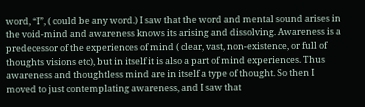word, “I”, ( could be any word.) I saw that the word and mental sound arises in the void-mind and awareness knows its arising and dissolving. Awareness is a predecessor of the experiences of mind ( clear, vast, non-existence, or full of thoughts visions etc), but in itself it is also a part of mind experiences. Thus awareness and thoughtless mind are in itself a type of thought. So then I moved to just contemplating awareness, and I saw that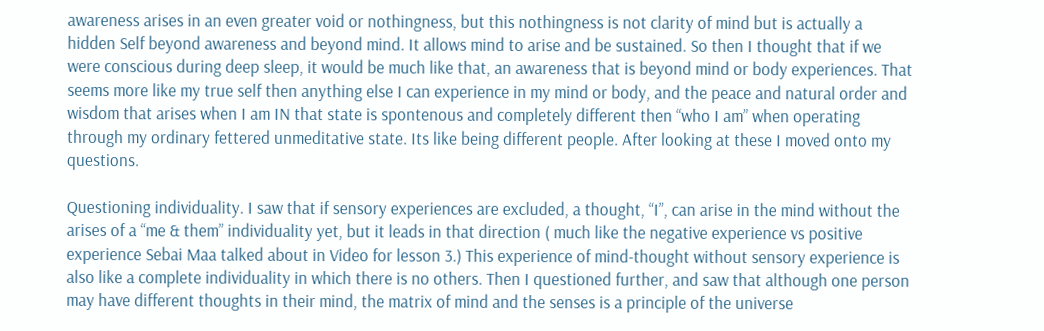awareness arises in an even greater void or nothingness, but this nothingness is not clarity of mind but is actually a hidden Self beyond awareness and beyond mind. It allows mind to arise and be sustained. So then I thought that if we were conscious during deep sleep, it would be much like that, an awareness that is beyond mind or body experiences. That seems more like my true self then anything else I can experience in my mind or body, and the peace and natural order and wisdom that arises when I am IN that state is spontenous and completely different then “who I am” when operating through my ordinary fettered unmeditative state. Its like being different people. After looking at these I moved onto my questions.

Questioning individuality. I saw that if sensory experiences are excluded, a thought, “I”, can arise in the mind without the arises of a “me & them” individuality yet, but it leads in that direction ( much like the negative experience vs positive experience Sebai Maa talked about in Video for lesson 3.) This experience of mind-thought without sensory experience is also like a complete individuality in which there is no others. Then I questioned further, and saw that although one person may have different thoughts in their mind, the matrix of mind and the senses is a principle of the universe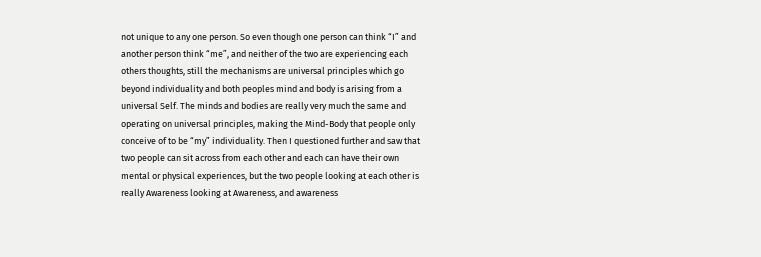not unique to any one person. So even though one person can think “I” and another person think “me”, and neither of the two are experiencing each others thoughts, still the mechanisms are universal principles which go beyond individuality and both peoples mind and body is arising from a universal Self. The minds and bodies are really very much the same and operating on universal principles, making the Mind-Body that people only conceive of to be “my” individuality. Then I questioned further and saw that two people can sit across from each other and each can have their own mental or physical experiences, but the two people looking at each other is really Awareness looking at Awareness, and awareness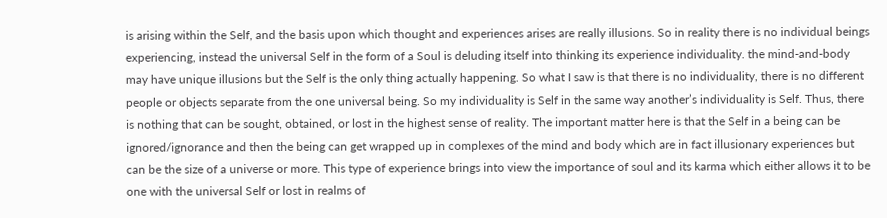is arising within the Self, and the basis upon which thought and experiences arises are really illusions. So in reality there is no individual beings experiencing, instead the universal Self in the form of a Soul is deluding itself into thinking its experience individuality. the mind-and-body may have unique illusions but the Self is the only thing actually happening. So what I saw is that there is no individuality, there is no different people or objects separate from the one universal being. So my individuality is Self in the same way another’s individuality is Self. Thus, there is nothing that can be sought, obtained, or lost in the highest sense of reality. The important matter here is that the Self in a being can be ignored/ignorance and then the being can get wrapped up in complexes of the mind and body which are in fact illusionary experiences but can be the size of a universe or more. This type of experience brings into view the importance of soul and its karma which either allows it to be one with the universal Self or lost in realms of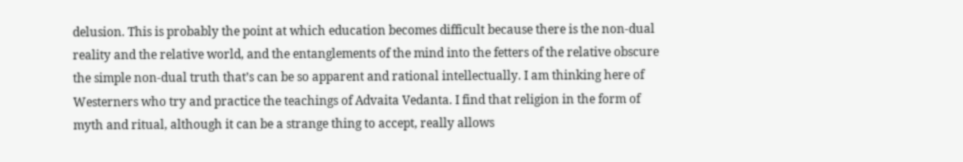delusion. This is probably the point at which education becomes difficult because there is the non-dual reality and the relative world, and the entanglements of the mind into the fetters of the relative obscure the simple non-dual truth that’s can be so apparent and rational intellectually. I am thinking here of Westerners who try and practice the teachings of Advaita Vedanta. I find that religion in the form of myth and ritual, although it can be a strange thing to accept, really allows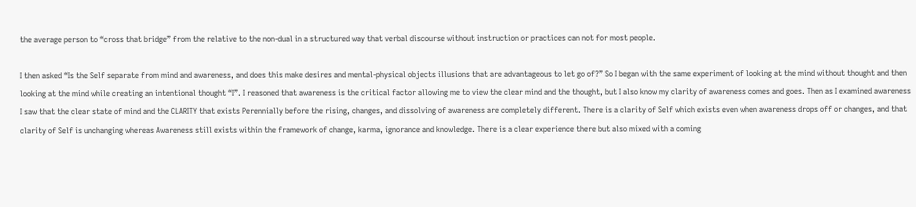the average person to “cross that bridge” from the relative to the non-dual in a structured way that verbal discourse without instruction or practices can not for most people.

I then asked “Is the Self separate from mind and awareness, and does this make desires and mental-physical objects illusions that are advantageous to let go of?” So I began with the same experiment of looking at the mind without thought and then looking at the mind while creating an intentional thought “I”. I reasoned that awareness is the critical factor allowing me to view the clear mind and the thought, but I also know my clarity of awareness comes and goes. Then as I examined awareness I saw that the clear state of mind and the CLARITY that exists Perennially before the rising, changes, and dissolving of awareness are completely different. There is a clarity of Self which exists even when awareness drops off or changes, and that clarity of Self is unchanging whereas Awareness still exists within the framework of change, karma, ignorance and knowledge. There is a clear experience there but also mixed with a coming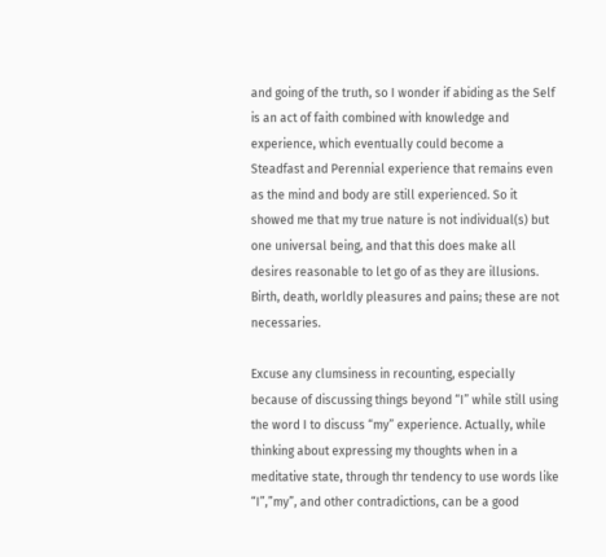and going of the truth, so I wonder if abiding as the Self is an act of faith combined with knowledge and experience, which eventually could become a Steadfast and Perennial experience that remains even as the mind and body are still experienced. So it showed me that my true nature is not individual(s) but one universal being, and that this does make all desires reasonable to let go of as they are illusions. Birth, death, worldly pleasures and pains; these are not necessaries.

Excuse any clumsiness in recounting, especially because of discussing things beyond “I” while still using the word I to discuss “my” experience. Actually, while thinking about expressing my thoughts when in a meditative state, through thr tendency to use words like “I”,”my”, and other contradictions, can be a good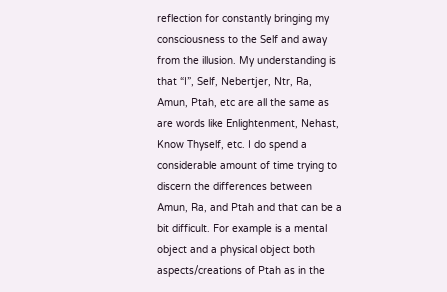reflection for constantly bringing my consciousness to the Self and away from the illusion. My understanding is that “I”, Self, Nebertjer, Ntr, Ra, Amun, Ptah, etc are all the same as are words like Enlightenment, Nehast, Know Thyself, etc. I do spend a considerable amount of time trying to discern the differences between Amun, Ra, and Ptah and that can be a bit difficult. For example is a mental object and a physical object both aspects/creations of Ptah as in the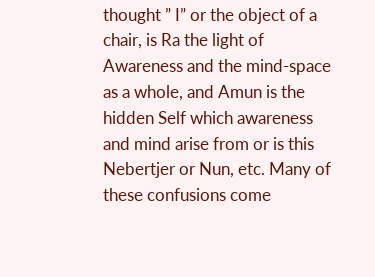thought ” I” or the object of a chair, is Ra the light of Awareness and the mind-space as a whole, and Amun is the hidden Self which awareness and mind arise from or is this Nebertjer or Nun, etc. Many of these confusions come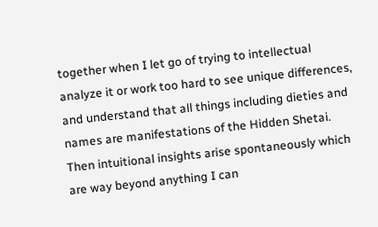together when I let go of trying to intellectual analyze it or work too hard to see unique differences, and understand that all things including dieties and names are manifestations of the Hidden Shetai. Then intuitional insights arise spontaneously which are way beyond anything I can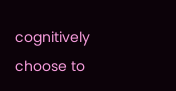cognitively choose to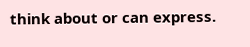think about or can express.